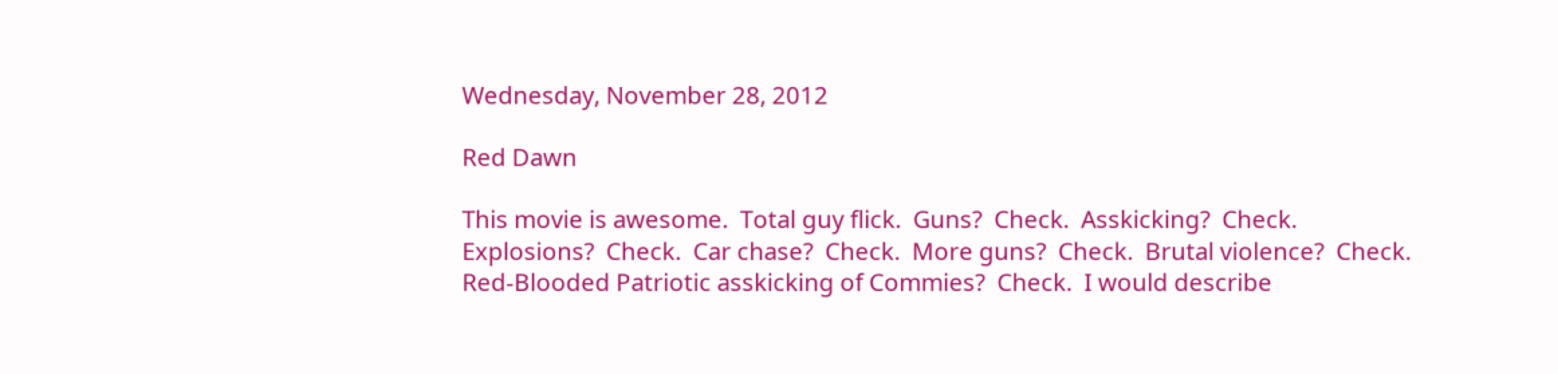Wednesday, November 28, 2012

Red Dawn

This movie is awesome.  Total guy flick.  Guns?  Check.  Asskicking?  Check.  Explosions?  Check.  Car chase?  Check.  More guns?  Check.  Brutal violence?  Check.  Red-Blooded Patriotic asskicking of Commies?  Check.  I would describe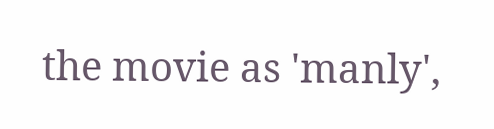the movie as 'manly',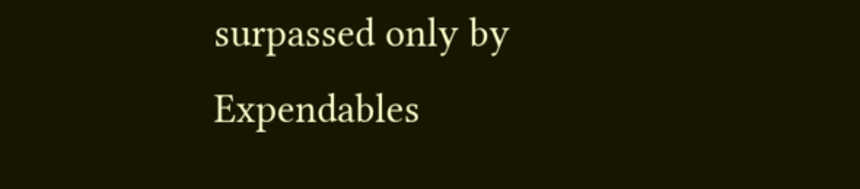surpassed only by Expendables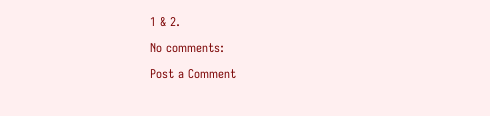1 & 2.

No comments:

Post a Comment